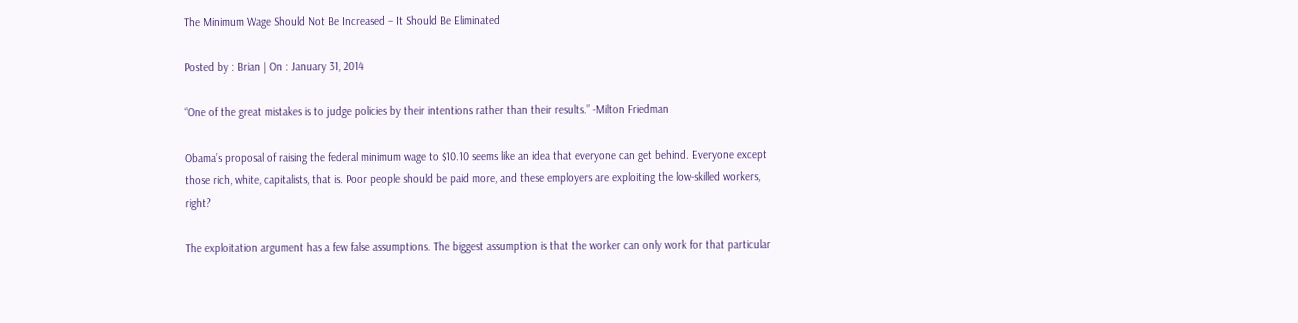The Minimum Wage Should Not Be Increased – It Should Be Eliminated

Posted by : Brian | On : January 31, 2014

“One of the great mistakes is to judge policies by their intentions rather than their results.” -Milton Friedman

Obama’s proposal of raising the federal minimum wage to $10.10 seems like an idea that everyone can get behind. Everyone except those rich, white, capitalists, that is. Poor people should be paid more, and these employers are exploiting the low-skilled workers, right?

The exploitation argument has a few false assumptions. The biggest assumption is that the worker can only work for that particular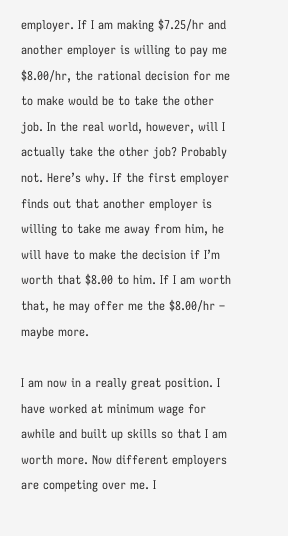employer. If I am making $7.25/hr and another employer is willing to pay me $8.00/hr, the rational decision for me to make would be to take the other job. In the real world, however, will I actually take the other job? Probably not. Here’s why. If the first employer finds out that another employer is willing to take me away from him, he will have to make the decision if I’m worth that $8.00 to him. If I am worth that, he may offer me the $8.00/hr – maybe more.

I am now in a really great position. I have worked at minimum wage for awhile and built up skills so that I am worth more. Now different employers are competing over me. I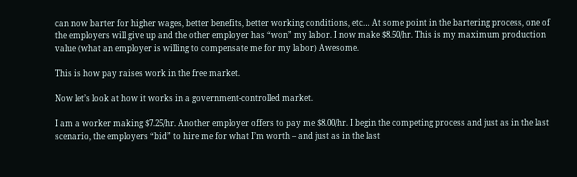can now barter for higher wages, better benefits, better working conditions, etc… At some point in the bartering process, one of the employers will give up and the other employer has “won” my labor. I now make $8.50/hr. This is my maximum production value (what an employer is willing to compensate me for my labor) Awesome.

This is how pay raises work in the free market.

Now let’s look at how it works in a government-controlled market.

I am a worker making $7.25/hr. Another employer offers to pay me $8.00/hr. I begin the competing process and just as in the last scenario, the employers “bid” to hire me for what I’m worth – and just as in the last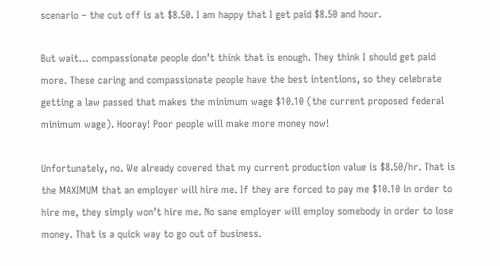scenario – the cut off is at $8.50. I am happy that I get paid $8.50 and hour.

But wait… compassionate people don’t think that is enough. They think I should get paid more. These caring and compassionate people have the best intentions, so they celebrate getting a law passed that makes the minimum wage $10.10 (the current proposed federal minimum wage). Hooray! Poor people will make more money now!

Unfortunately, no. We already covered that my current production value is $8.50/hr. That is the MAXIMUM that an employer will hire me. If they are forced to pay me $10.10 in order to hire me, they simply won’t hire me. No sane employer will employ somebody in order to lose money. That is a quick way to go out of business.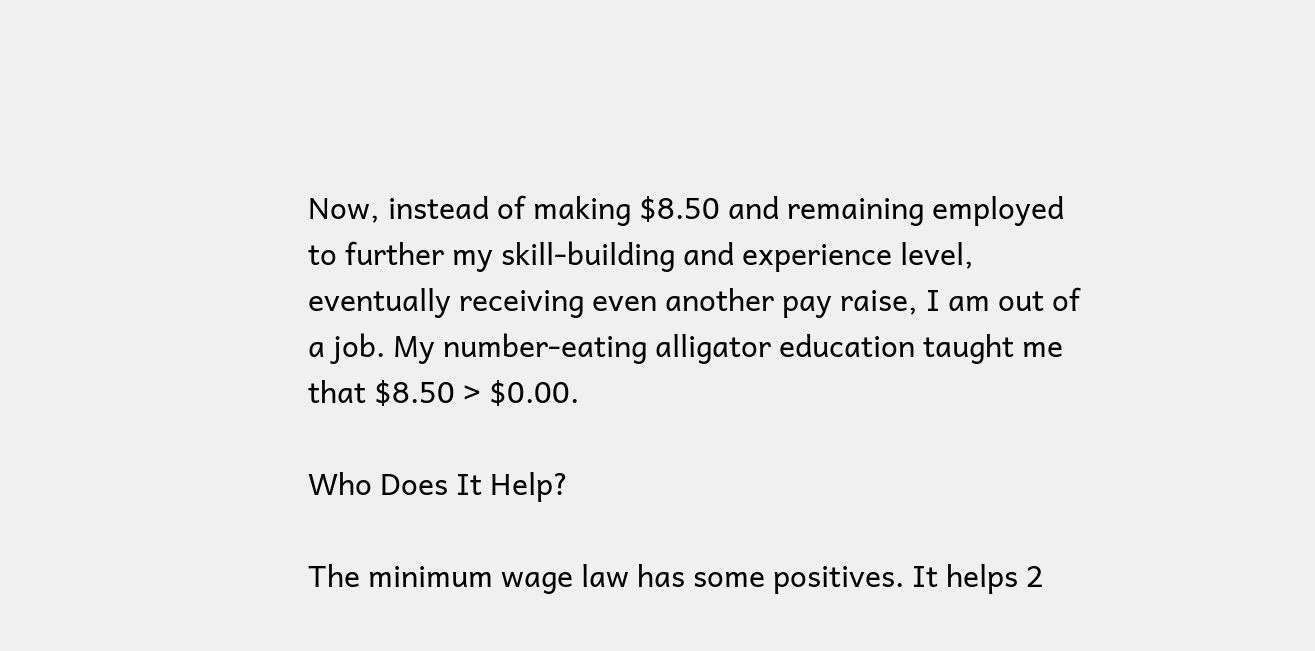Now, instead of making $8.50 and remaining employed to further my skill-building and experience level, eventually receiving even another pay raise, I am out of a job. My number-eating alligator education taught me that $8.50 > $0.00.

Who Does It Help?

The minimum wage law has some positives. It helps 2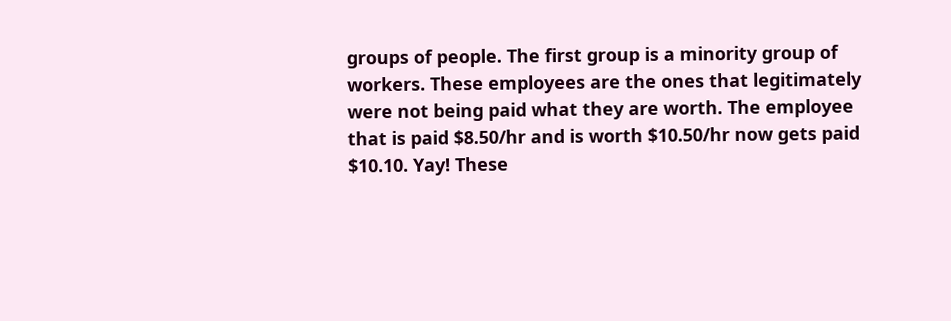groups of people. The first group is a minority group of workers. These employees are the ones that legitimately were not being paid what they are worth. The employee that is paid $8.50/hr and is worth $10.50/hr now gets paid $10.10. Yay! These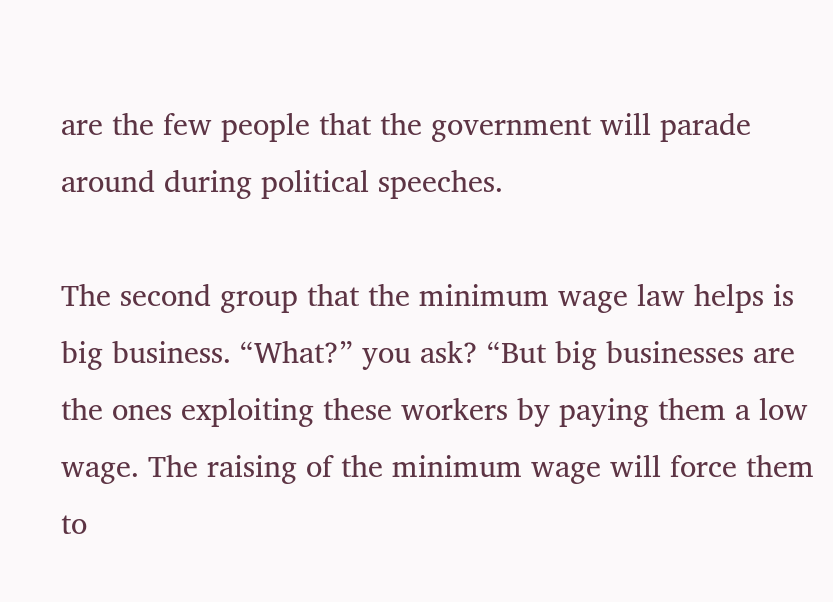are the few people that the government will parade around during political speeches.

The second group that the minimum wage law helps is big business. “What?” you ask? “But big businesses are the ones exploiting these workers by paying them a low wage. The raising of the minimum wage will force them to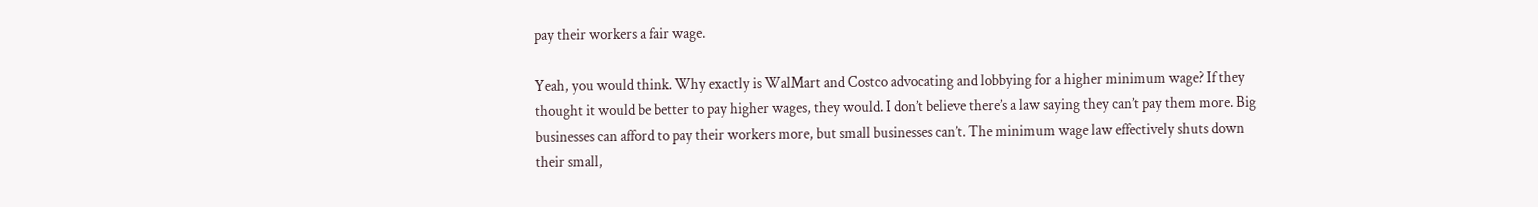pay their workers a fair wage.

Yeah, you would think. Why exactly is WalMart and Costco advocating and lobbying for a higher minimum wage? If they thought it would be better to pay higher wages, they would. I don’t believe there’s a law saying they can’t pay them more. Big businesses can afford to pay their workers more, but small businesses can’t. The minimum wage law effectively shuts down their small,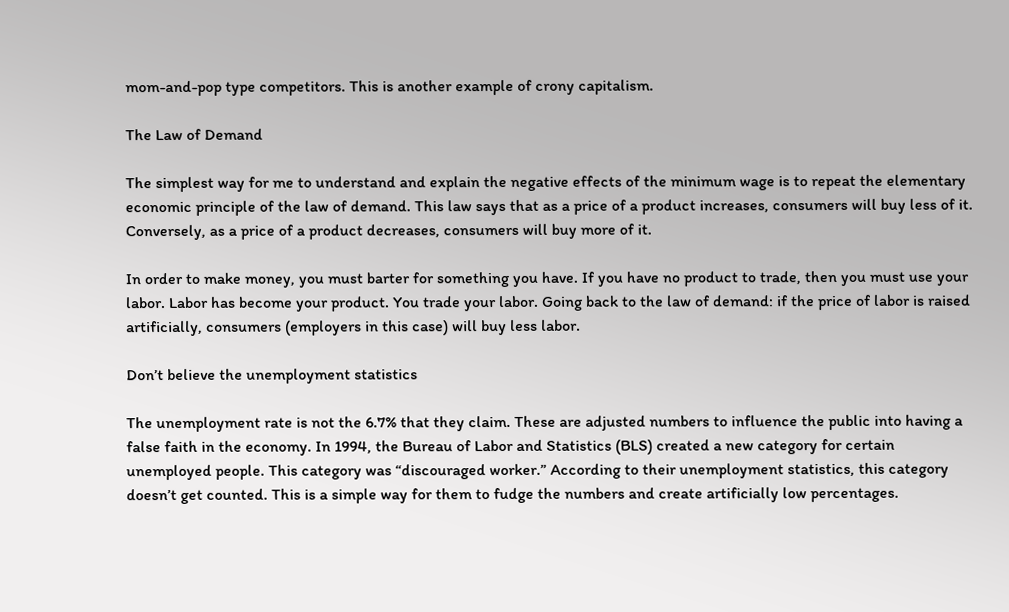mom-and-pop type competitors. This is another example of crony capitalism.

The Law of Demand

The simplest way for me to understand and explain the negative effects of the minimum wage is to repeat the elementary economic principle of the law of demand. This law says that as a price of a product increases, consumers will buy less of it. Conversely, as a price of a product decreases, consumers will buy more of it.

In order to make money, you must barter for something you have. If you have no product to trade, then you must use your labor. Labor has become your product. You trade your labor. Going back to the law of demand: if the price of labor is raised artificially, consumers (employers in this case) will buy less labor.

Don’t believe the unemployment statistics

The unemployment rate is not the 6.7% that they claim. These are adjusted numbers to influence the public into having a false faith in the economy. In 1994, the Bureau of Labor and Statistics (BLS) created a new category for certain unemployed people. This category was “discouraged worker.” According to their unemployment statistics, this category doesn’t get counted. This is a simple way for them to fudge the numbers and create artificially low percentages.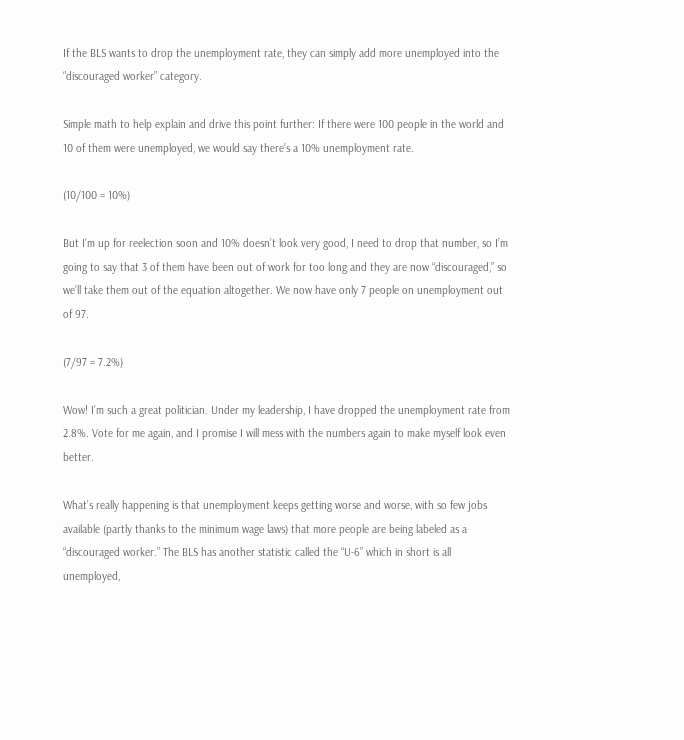If the BLS wants to drop the unemployment rate, they can simply add more unemployed into the “discouraged worker” category.

Simple math to help explain and drive this point further: If there were 100 people in the world and 10 of them were unemployed, we would say there’s a 10% unemployment rate.

(10/100 = 10%)

But I’m up for reelection soon and 10% doesn’t look very good, I need to drop that number, so I’m going to say that 3 of them have been out of work for too long and they are now “discouraged,” so we’ll take them out of the equation altogether. We now have only 7 people on unemployment out of 97.

(7/97 = 7.2%)

Wow! I’m such a great politician. Under my leadership, I have dropped the unemployment rate from 2.8%. Vote for me again, and I promise I will mess with the numbers again to make myself look even better.

What’s really happening is that unemployment keeps getting worse and worse, with so few jobs available (partly thanks to the minimum wage laws) that more people are being labeled as a “discouraged worker.” The BLS has another statistic called the “U-6” which in short is all unemployed,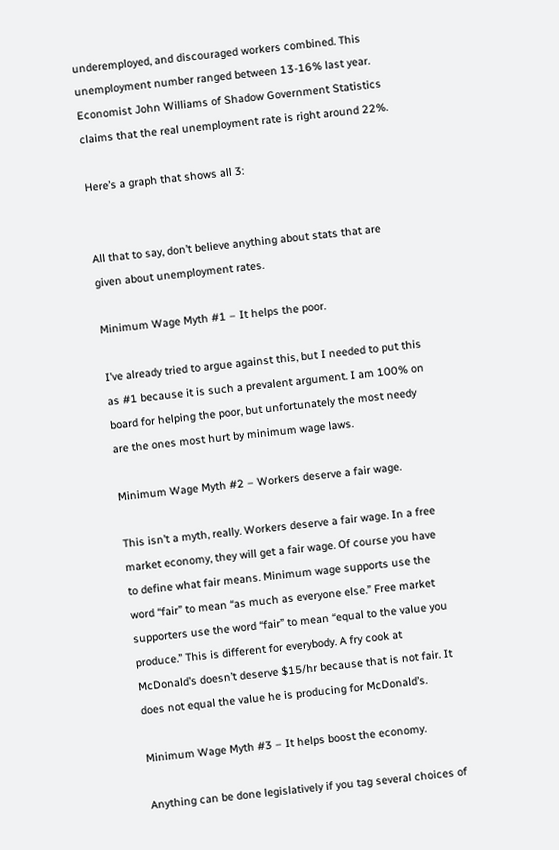underemployed, and discouraged workers combined. This unemployment number ranged between 13-16% last year. Economist John Williams of Shadow Government Statistics claims that the real unemployment rate is right around 22%.

Here’s a graph that shows all 3:


All that to say, don’t believe anything about stats that are given about unemployment rates.

Minimum Wage Myth #1 – It helps the poor.

I’ve already tried to argue against this, but I needed to put this as #1 because it is such a prevalent argument. I am 100% on board for helping the poor, but unfortunately the most needy are the ones most hurt by minimum wage laws.

Minimum Wage Myth #2 – Workers deserve a fair wage.

This isn’t a myth, really. Workers deserve a fair wage. In a free market economy, they will get a fair wage. Of course you have to define what fair means. Minimum wage supports use the word “fair” to mean “as much as everyone else.” Free market supporters use the word “fair” to mean “equal to the value you produce.” This is different for everybody. A fry cook at McDonald’s doesn’t deserve $15/hr because that is not fair. It does not equal the value he is producing for McDonald’s.

Minimum Wage Myth #3 – It helps boost the economy.

Anything can be done legislatively if you tag several choices of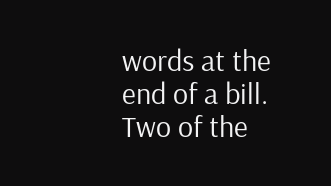words at the end of a bill. Two of the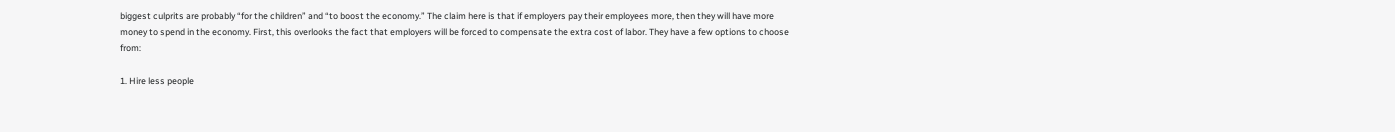biggest culprits are probably “for the children” and “to boost the economy.” The claim here is that if employers pay their employees more, then they will have more money to spend in the economy. First, this overlooks the fact that employers will be forced to compensate the extra cost of labor. They have a few options to choose from:

1. Hire less people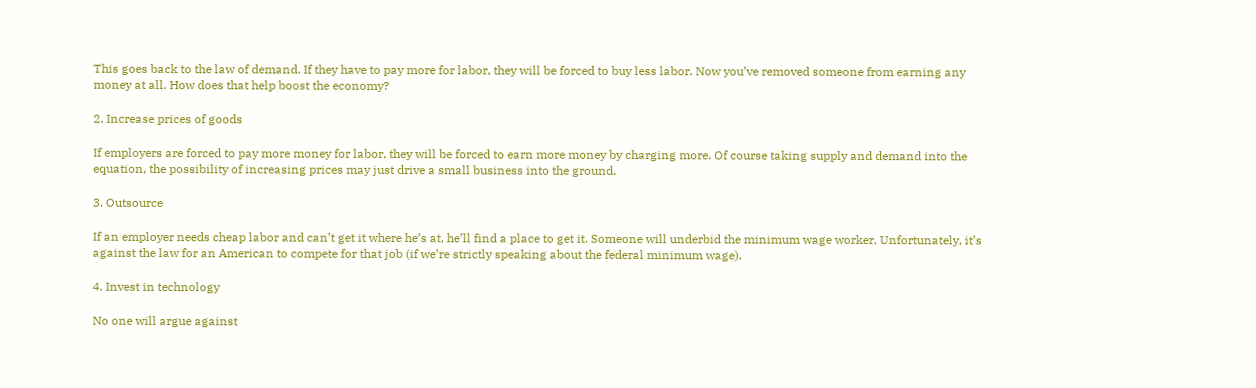This goes back to the law of demand. If they have to pay more for labor, they will be forced to buy less labor. Now you’ve removed someone from earning any money at all. How does that help boost the economy?

2. Increase prices of goods

If employers are forced to pay more money for labor, they will be forced to earn more money by charging more. Of course taking supply and demand into the equation, the possibility of increasing prices may just drive a small business into the ground.

3. Outsource

If an employer needs cheap labor and can’t get it where he’s at, he’ll find a place to get it. Someone will underbid the minimum wage worker. Unfortunately, it’s against the law for an American to compete for that job (if we’re strictly speaking about the federal minimum wage).

4. Invest in technology

No one will argue against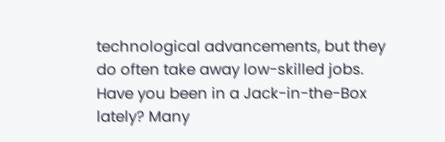technological advancements, but they do often take away low-skilled jobs. Have you been in a Jack-in-the-Box lately? Many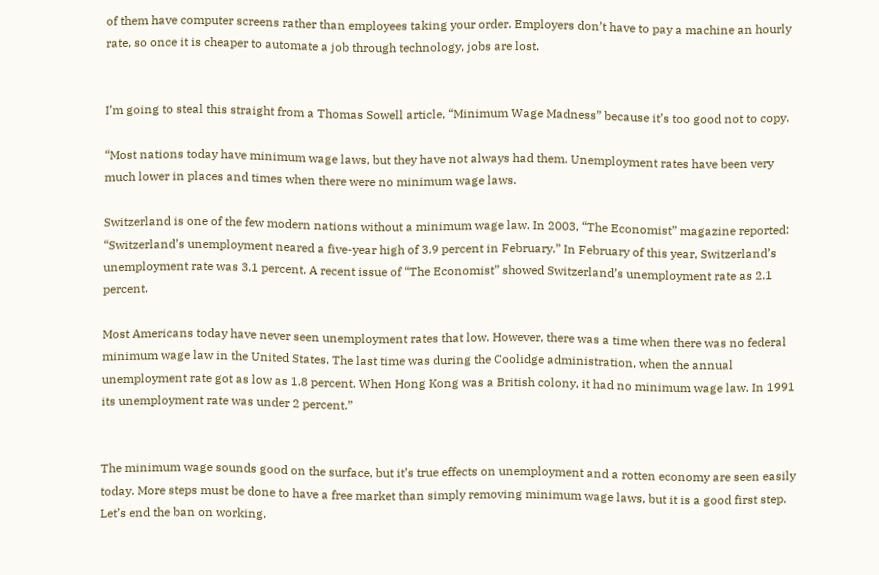of them have computer screens rather than employees taking your order. Employers don’t have to pay a machine an hourly rate, so once it is cheaper to automate a job through technology, jobs are lost.


I’m going to steal this straight from a Thomas Sowell article, “Minimum Wage Madness” because it’s too good not to copy.

“Most nations today have minimum wage laws, but they have not always had them. Unemployment rates have been very much lower in places and times when there were no minimum wage laws.

Switzerland is one of the few modern nations without a minimum wage law. In 2003, “The Economist” magazine reported: “Switzerland’s unemployment neared a five-year high of 3.9 percent in February.” In February of this year, Switzerland’s unemployment rate was 3.1 percent. A recent issue of “The Economist” showed Switzerland’s unemployment rate as 2.1 percent.

Most Americans today have never seen unemployment rates that low. However, there was a time when there was no federal minimum wage law in the United States. The last time was during the Coolidge administration, when the annual unemployment rate got as low as 1.8 percent. When Hong Kong was a British colony, it had no minimum wage law. In 1991 its unemployment rate was under 2 percent.”


The minimum wage sounds good on the surface, but it’s true effects on unemployment and a rotten economy are seen easily today. More steps must be done to have a free market than simply removing minimum wage laws, but it is a good first step. Let’s end the ban on working.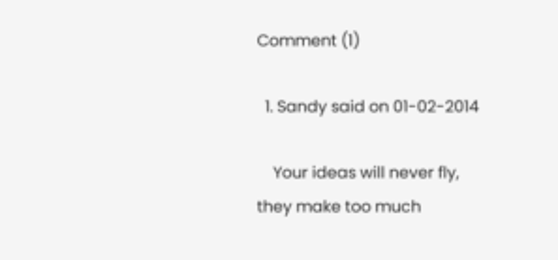Comment (1)

  1. Sandy said on 01-02-2014

    Your ideas will never fly, they make too much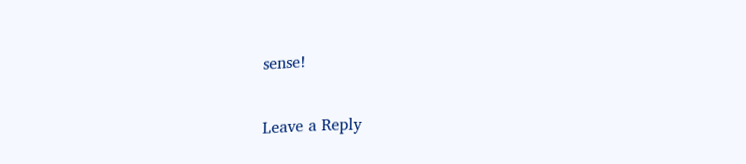sense!

Leave a Reply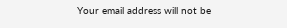Your email address will not be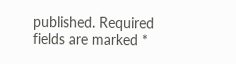published. Required fields are marked *